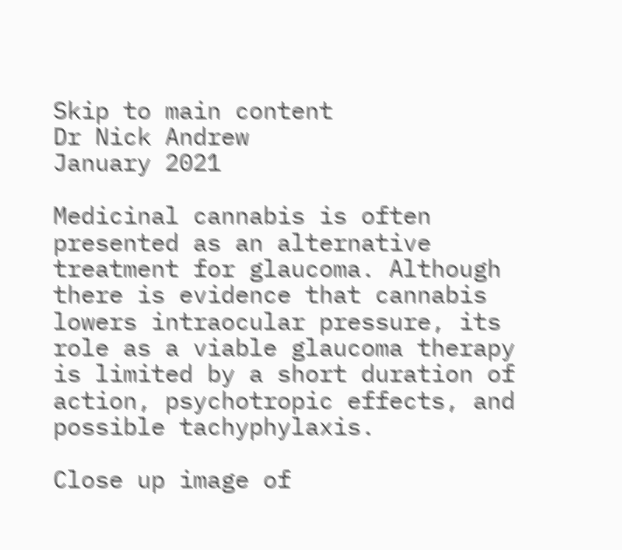Skip to main content
Dr Nick Andrew
January 2021

Medicinal cannabis is often presented as an alternative treatment for glaucoma. Although there is evidence that cannabis lowers intraocular pressure, its role as a viable glaucoma therapy is limited by a short duration of action, psychotropic effects, and possible tachyphylaxis.

Close up image of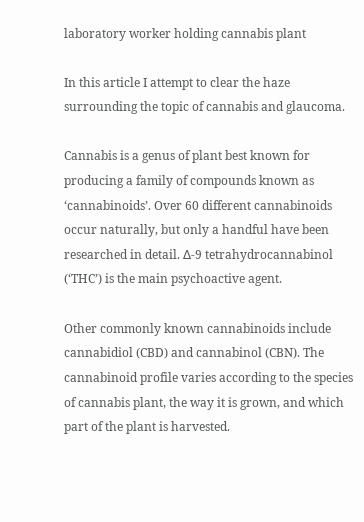laboratory worker holding cannabis plant

In this article I attempt to clear the haze surrounding the topic of cannabis and glaucoma.

Cannabis is a genus of plant best known for producing a family of compounds known as ‘cannabinoids’. Over 60 different cannabinoids occur naturally, but only a handful have been researched in detail. ∆-9 tetrahydrocannabinol (‘THC’) is the main psychoactive agent.

Other commonly known cannabinoids include cannabidiol (CBD) and cannabinol (CBN). The cannabinoid profile varies according to the species of cannabis plant, the way it is grown, and which part of the plant is harvested.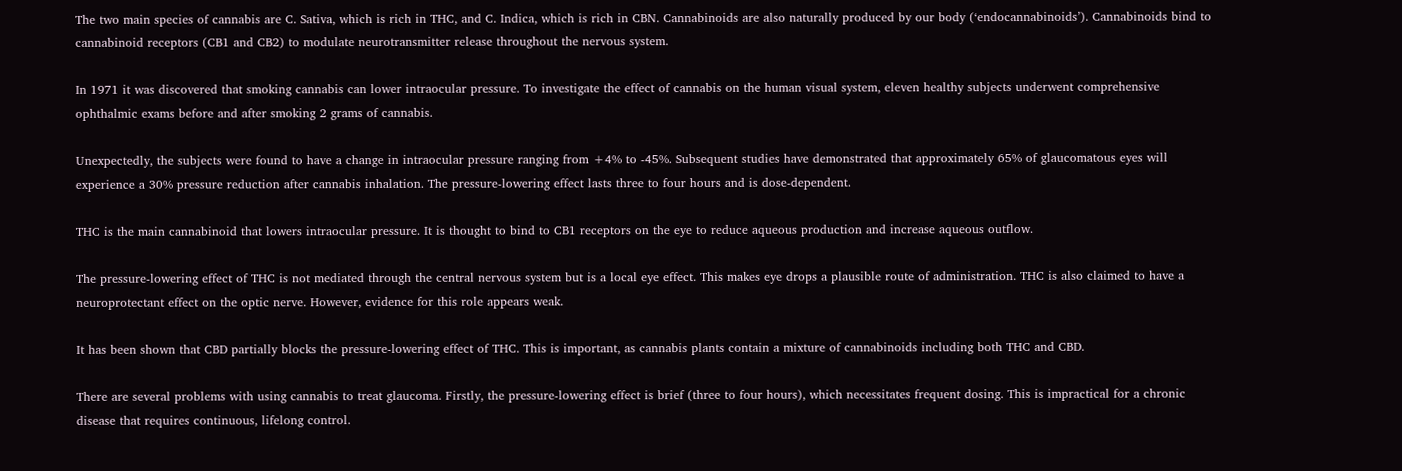The two main species of cannabis are C. Sativa, which is rich in THC, and C. Indica, which is rich in CBN. Cannabinoids are also naturally produced by our body (‘endocannabinoids’). Cannabinoids bind to cannabinoid receptors (CB1 and CB2) to modulate neurotransmitter release throughout the nervous system.

In 1971 it was discovered that smoking cannabis can lower intraocular pressure. To investigate the effect of cannabis on the human visual system, eleven healthy subjects underwent comprehensive ophthalmic exams before and after smoking 2 grams of cannabis.

Unexpectedly, the subjects were found to have a change in intraocular pressure ranging from +4% to -45%. Subsequent studies have demonstrated that approximately 65% of glaucomatous eyes will experience a 30% pressure reduction after cannabis inhalation. The pressure-lowering effect lasts three to four hours and is dose-dependent.

THC is the main cannabinoid that lowers intraocular pressure. It is thought to bind to CB1 receptors on the eye to reduce aqueous production and increase aqueous outflow.

The pressure-lowering effect of THC is not mediated through the central nervous system but is a local eye effect. This makes eye drops a plausible route of administration. THC is also claimed to have a neuroprotectant effect on the optic nerve. However, evidence for this role appears weak.

It has been shown that CBD partially blocks the pressure-lowering effect of THC. This is important, as cannabis plants contain a mixture of cannabinoids including both THC and CBD.

There are several problems with using cannabis to treat glaucoma. Firstly, the pressure-lowering effect is brief (three to four hours), which necessitates frequent dosing. This is impractical for a chronic disease that requires continuous, lifelong control.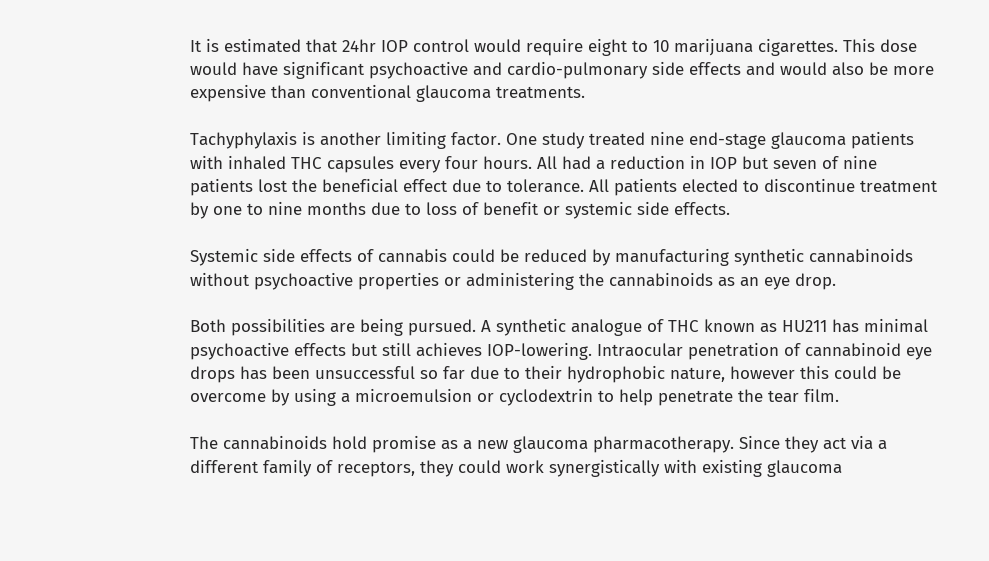It is estimated that 24hr IOP control would require eight to 10 marijuana cigarettes. This dose would have significant psychoactive and cardio-pulmonary side effects and would also be more expensive than conventional glaucoma treatments.

Tachyphylaxis is another limiting factor. One study treated nine end-stage glaucoma patients with inhaled THC capsules every four hours. All had a reduction in IOP but seven of nine patients lost the beneficial effect due to tolerance. All patients elected to discontinue treatment by one to nine months due to loss of benefit or systemic side effects.

Systemic side effects of cannabis could be reduced by manufacturing synthetic cannabinoids without psychoactive properties or administering the cannabinoids as an eye drop.

Both possibilities are being pursued. A synthetic analogue of THC known as HU211 has minimal psychoactive effects but still achieves IOP-lowering. Intraocular penetration of cannabinoid eye drops has been unsuccessful so far due to their hydrophobic nature, however this could be overcome by using a microemulsion or cyclodextrin to help penetrate the tear film.

The cannabinoids hold promise as a new glaucoma pharmacotherapy. Since they act via a different family of receptors, they could work synergistically with existing glaucoma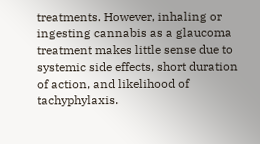treatments. However, inhaling or ingesting cannabis as a glaucoma treatment makes little sense due to systemic side effects, short duration of action, and likelihood of tachyphylaxis.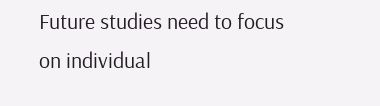Future studies need to focus on individual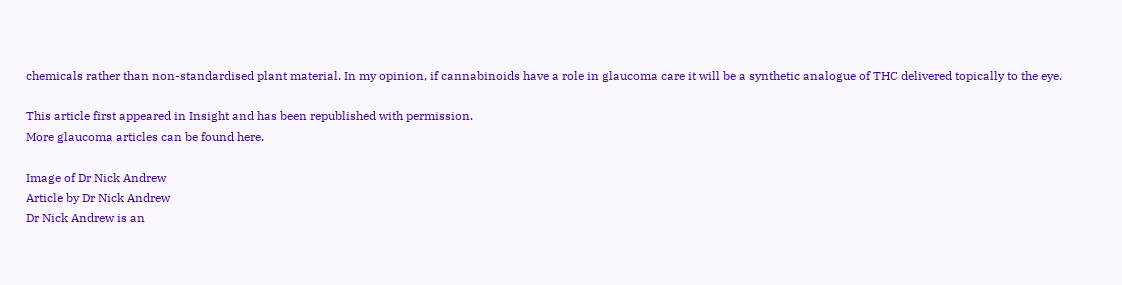chemicals rather than non-standardised plant material. In my opinion, if cannabinoids have a role in glaucoma care it will be a synthetic analogue of THC delivered topically to the eye.

This article first appeared in Insight and has been republished with permission.
More glaucoma articles can be found here.

Image of Dr Nick Andrew
Article by Dr Nick Andrew
Dr Nick Andrew is an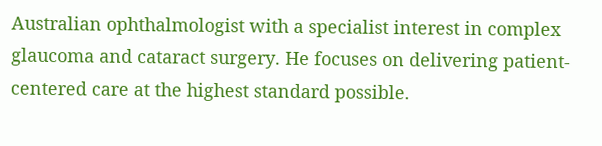Australian ophthalmologist with a specialist interest in complex glaucoma and cataract surgery. He focuses on delivering patient-centered care at the highest standard possible.